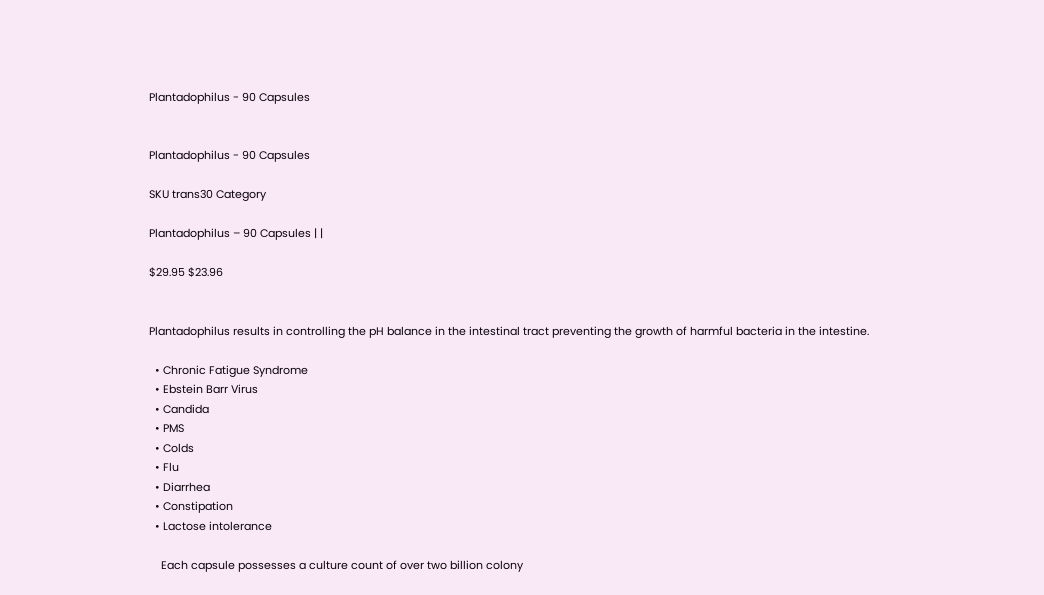Plantadophilus - 90 Capsules


Plantadophilus - 90 Capsules

SKU trans30 Category

Plantadophilus – 90 Capsules | |

$29.95 $23.96


Plantadophilus results in controlling the pH balance in the intestinal tract preventing the growth of harmful bacteria in the intestine.

  • Chronic Fatigue Syndrome
  • Ebstein Barr Virus
  • Candida
  • PMS
  • Colds
  • Flu
  • Diarrhea
  • Constipation
  • Lactose intolerance

    Each capsule possesses a culture count of over two billion colony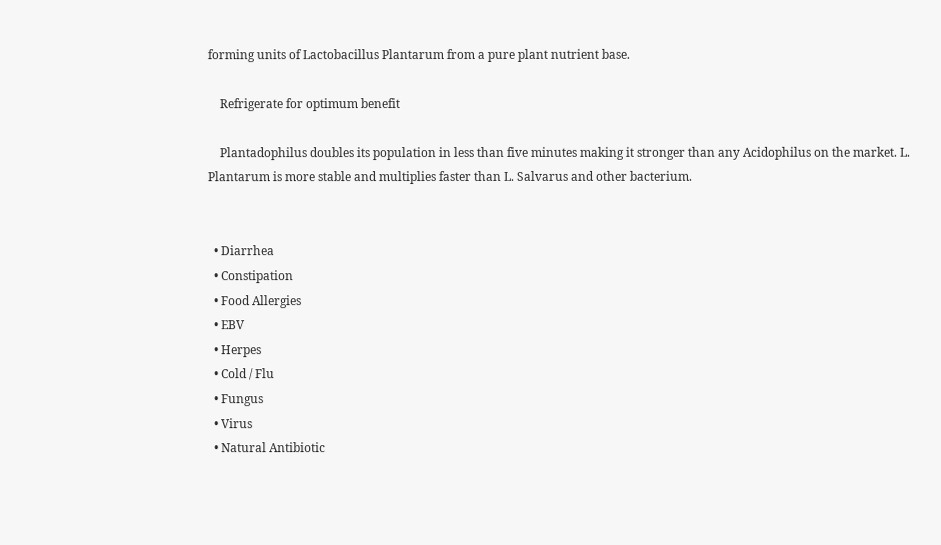forming units of Lactobacillus Plantarum from a pure plant nutrient base.

    Refrigerate for optimum benefit

    Plantadophilus doubles its population in less than five minutes making it stronger than any Acidophilus on the market. L. Plantarum is more stable and multiplies faster than L. Salvarus and other bacterium.


  • Diarrhea
  • Constipation
  • Food Allergies
  • EBV
  • Herpes
  • Cold / Flu
  • Fungus
  • Virus
  • Natural Antibiotic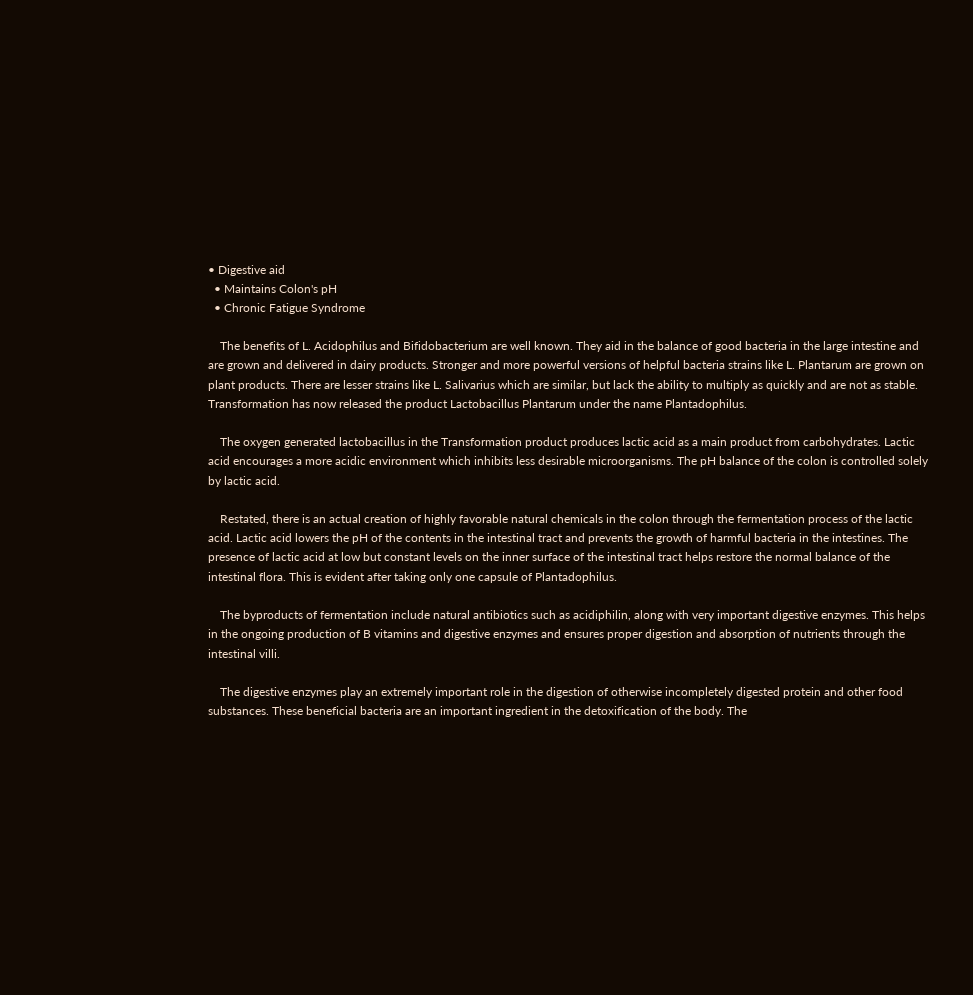• Digestive aid
  • Maintains Colon's pH
  • Chronic Fatigue Syndrome

    The benefits of L. Acidophilus and Bifidobacterium are well known. They aid in the balance of good bacteria in the large intestine and are grown and delivered in dairy products. Stronger and more powerful versions of helpful bacteria strains like L. Plantarum are grown on plant products. There are lesser strains like L. Salivarius which are similar, but lack the ability to multiply as quickly and are not as stable. Transformation has now released the product Lactobacillus Plantarum under the name Plantadophilus.

    The oxygen generated lactobacillus in the Transformation product produces lactic acid as a main product from carbohydrates. Lactic acid encourages a more acidic environment which inhibits less desirable microorganisms. The pH balance of the colon is controlled solely by lactic acid.

    Restated, there is an actual creation of highly favorable natural chemicals in the colon through the fermentation process of the lactic acid. Lactic acid lowers the pH of the contents in the intestinal tract and prevents the growth of harmful bacteria in the intestines. The presence of lactic acid at low but constant levels on the inner surface of the intestinal tract helps restore the normal balance of the intestinal flora. This is evident after taking only one capsule of Plantadophilus.

    The byproducts of fermentation include natural antibiotics such as acidiphilin, along with very important digestive enzymes. This helps in the ongoing production of B vitamins and digestive enzymes and ensures proper digestion and absorption of nutrients through the intestinal villi.

    The digestive enzymes play an extremely important role in the digestion of otherwise incompletely digested protein and other food substances. These beneficial bacteria are an important ingredient in the detoxification of the body. The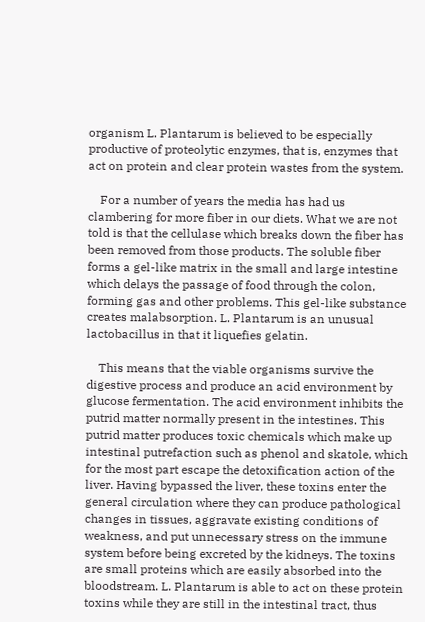organism L. Plantarum is believed to be especially productive of proteolytic enzymes, that is, enzymes that act on protein and clear protein wastes from the system.

    For a number of years the media has had us clambering for more fiber in our diets. What we are not told is that the cellulase which breaks down the fiber has been removed from those products. The soluble fiber forms a gel-like matrix in the small and large intestine which delays the passage of food through the colon, forming gas and other problems. This gel-like substance creates malabsorption. L. Plantarum is an unusual lactobacillus in that it liquefies gelatin.

    This means that the viable organisms survive the digestive process and produce an acid environment by glucose fermentation. The acid environment inhibits the putrid matter normally present in the intestines. This putrid matter produces toxic chemicals which make up intestinal putrefaction such as phenol and skatole, which for the most part escape the detoxification action of the liver. Having bypassed the liver, these toxins enter the general circulation where they can produce pathological changes in tissues, aggravate existing conditions of weakness, and put unnecessary stress on the immune system before being excreted by the kidneys. The toxins are small proteins which are easily absorbed into the bloodstream. L. Plantarum is able to act on these protein toxins while they are still in the intestinal tract, thus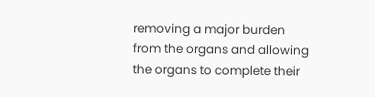removing a major burden from the organs and allowing the organs to complete their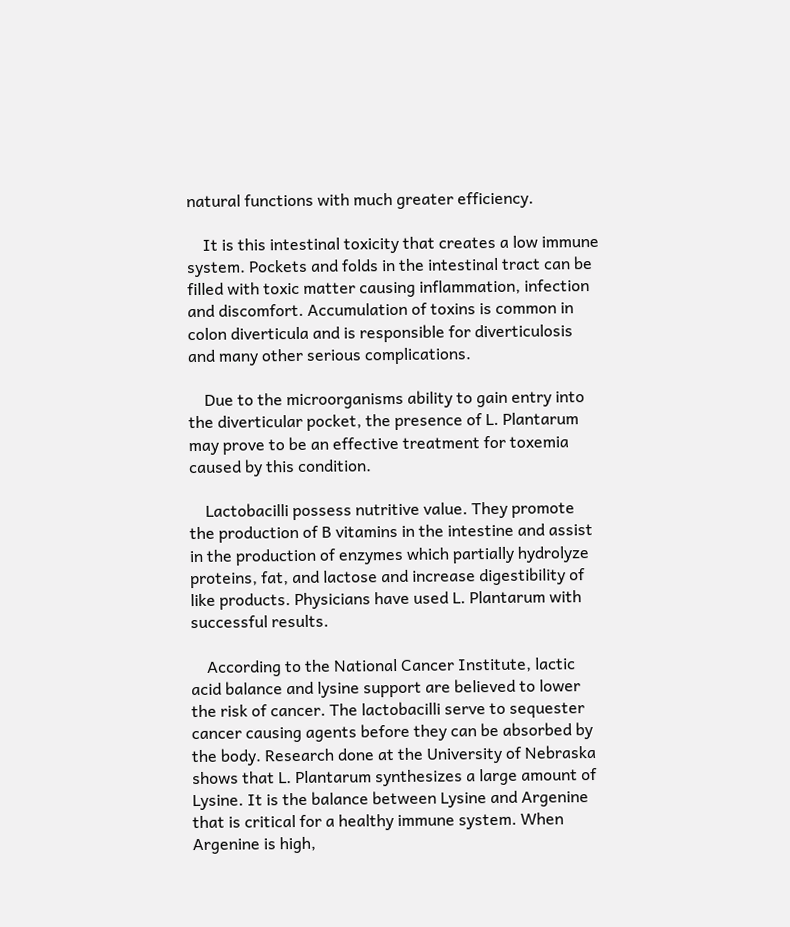natural functions with much greater efficiency.

    It is this intestinal toxicity that creates a low immune system. Pockets and folds in the intestinal tract can be filled with toxic matter causing inflammation, infection and discomfort. Accumulation of toxins is common in colon diverticula and is responsible for diverticulosis and many other serious complications.

    Due to the microorganisms ability to gain entry into the diverticular pocket, the presence of L. Plantarum may prove to be an effective treatment for toxemia caused by this condition.

    Lactobacilli possess nutritive value. They promote the production of B vitamins in the intestine and assist in the production of enzymes which partially hydrolyze proteins, fat, and lactose and increase digestibility of like products. Physicians have used L. Plantarum with successful results.

    According to the National Cancer Institute, lactic acid balance and lysine support are believed to lower the risk of cancer. The lactobacilli serve to sequester cancer causing agents before they can be absorbed by the body. Research done at the University of Nebraska shows that L. Plantarum synthesizes a large amount of Lysine. It is the balance between Lysine and Argenine that is critical for a healthy immune system. When Argenine is high,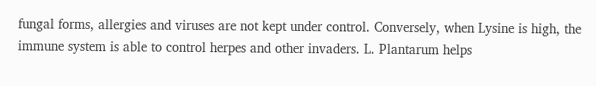fungal forms, allergies and viruses are not kept under control. Conversely, when Lysine is high, the immune system is able to control herpes and other invaders. L. Plantarum helps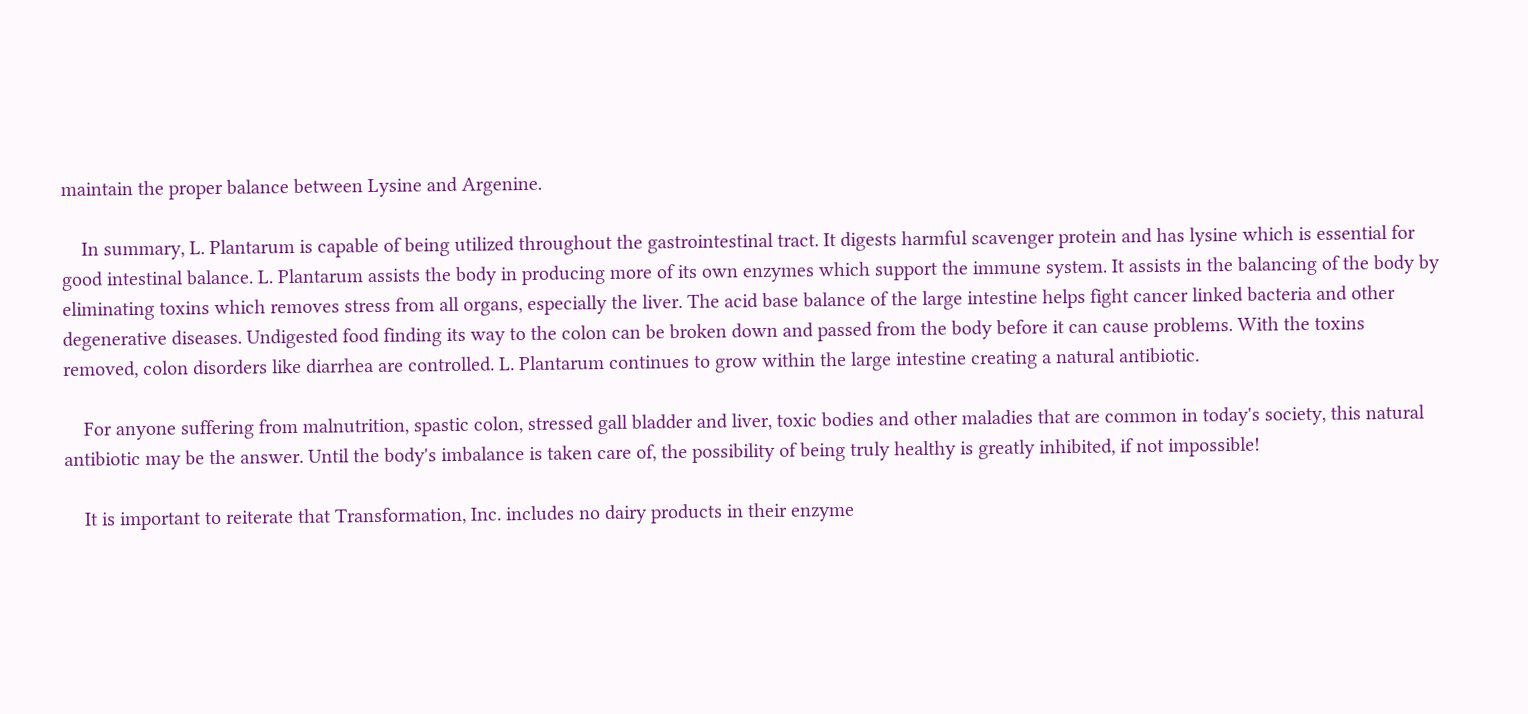maintain the proper balance between Lysine and Argenine.

    In summary, L. Plantarum is capable of being utilized throughout the gastrointestinal tract. It digests harmful scavenger protein and has lysine which is essential for good intestinal balance. L. Plantarum assists the body in producing more of its own enzymes which support the immune system. It assists in the balancing of the body by eliminating toxins which removes stress from all organs, especially the liver. The acid base balance of the large intestine helps fight cancer linked bacteria and other degenerative diseases. Undigested food finding its way to the colon can be broken down and passed from the body before it can cause problems. With the toxins removed, colon disorders like diarrhea are controlled. L. Plantarum continues to grow within the large intestine creating a natural antibiotic.

    For anyone suffering from malnutrition, spastic colon, stressed gall bladder and liver, toxic bodies and other maladies that are common in today's society, this natural antibiotic may be the answer. Until the body's imbalance is taken care of, the possibility of being truly healthy is greatly inhibited, if not impossible!

    It is important to reiterate that Transformation, Inc. includes no dairy products in their enzyme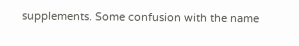supplements. Some confusion with the name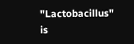"Lactobacillus" is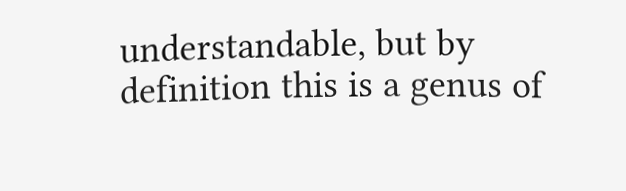understandable, but by definition this is a genus of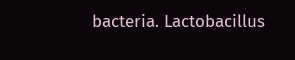bacteria. Lactobacillus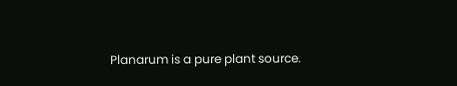Planarum is a pure plant source.